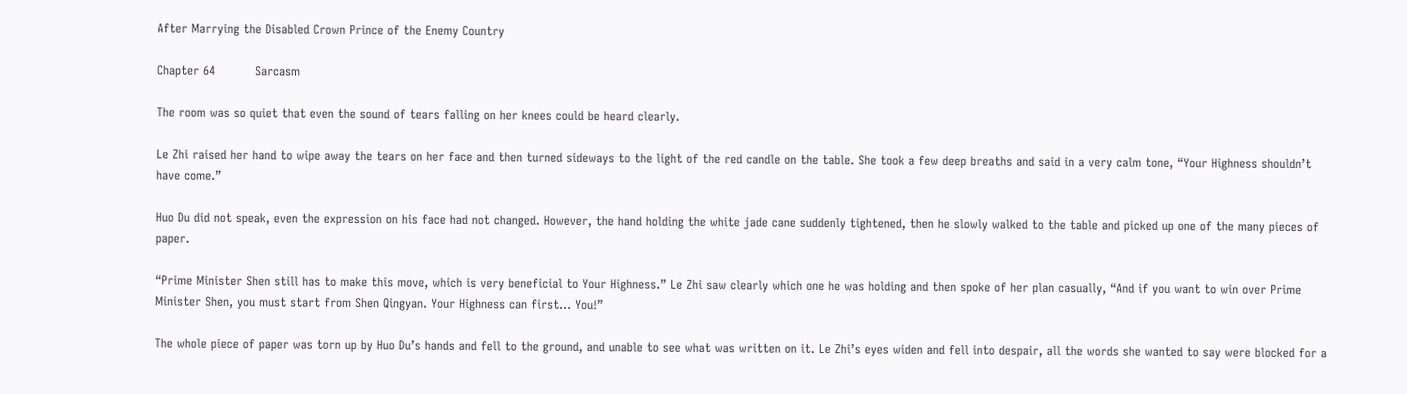After Marrying the Disabled Crown Prince of the Enemy Country

Chapter 64          Sarcasm

The room was so quiet that even the sound of tears falling on her knees could be heard clearly.

Le Zhi raised her hand to wipe away the tears on her face and then turned sideways to the light of the red candle on the table. She took a few deep breaths and said in a very calm tone, “Your Highness shouldn’t have come.”

Huo Du did not speak, even the expression on his face had not changed. However, the hand holding the white jade cane suddenly tightened, then he slowly walked to the table and picked up one of the many pieces of paper.

“Prime Minister Shen still has to make this move, which is very beneficial to Your Highness.” Le Zhi saw clearly which one he was holding and then spoke of her plan casually, “And if you want to win over Prime Minister Shen, you must start from Shen Qingyan. Your Highness can first… You!”

The whole piece of paper was torn up by Huo Du’s hands and fell to the ground, and unable to see what was written on it. Le Zhi’s eyes widen and fell into despair, all the words she wanted to say were blocked for a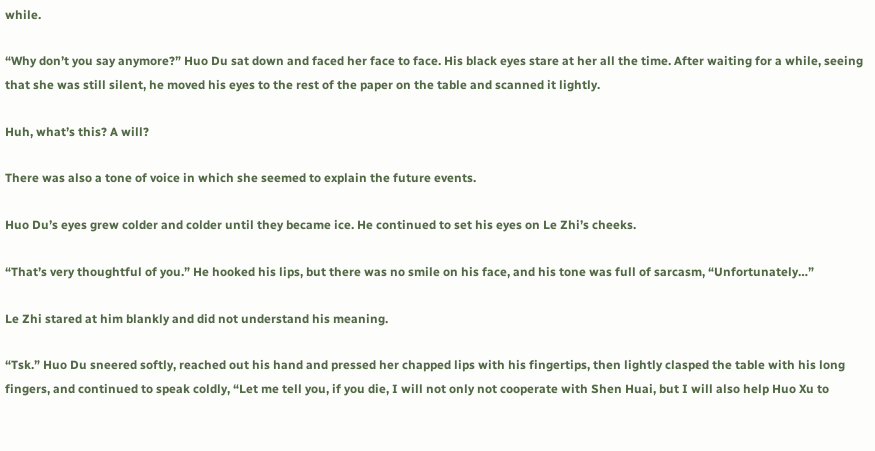while.

“Why don’t you say anymore?” Huo Du sat down and faced her face to face. His black eyes stare at her all the time. After waiting for a while, seeing that she was still silent, he moved his eyes to the rest of the paper on the table and scanned it lightly.

Huh, what’s this? A will?

There was also a tone of voice in which she seemed to explain the future events.

Huo Du’s eyes grew colder and colder until they became ice. He continued to set his eyes on Le Zhi’s cheeks.

“That’s very thoughtful of you.” He hooked his lips, but there was no smile on his face, and his tone was full of sarcasm, “Unfortunately…”

Le Zhi stared at him blankly and did not understand his meaning.

“Tsk.” Huo Du sneered softly, reached out his hand and pressed her chapped lips with his fingertips, then lightly clasped the table with his long fingers, and continued to speak coldly, “Let me tell you, if you die, I will not only not cooperate with Shen Huai, but I will also help Huo Xu to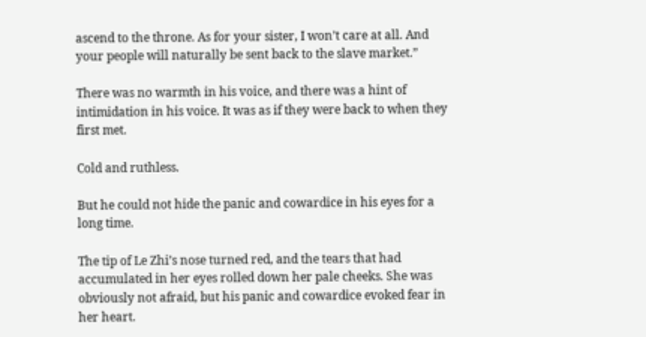ascend to the throne. As for your sister, I won’t care at all. And your people will naturally be sent back to the slave market.”

There was no warmth in his voice, and there was a hint of intimidation in his voice. It was as if they were back to when they first met.

Cold and ruthless.

But he could not hide the panic and cowardice in his eyes for a long time.

The tip of Le Zhi’s nose turned red, and the tears that had accumulated in her eyes rolled down her pale cheeks. She was obviously not afraid, but his panic and cowardice evoked fear in her heart.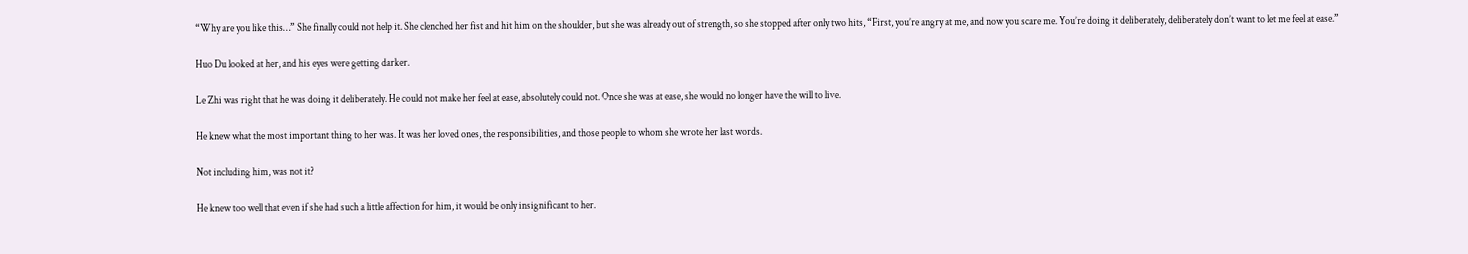“Why are you like this…” She finally could not help it. She clenched her fist and hit him on the shoulder, but she was already out of strength, so she stopped after only two hits, “First, you’re angry at me, and now you scare me. You’re doing it deliberately, deliberately don’t want to let me feel at ease.”

Huo Du looked at her, and his eyes were getting darker.

Le Zhi was right that he was doing it deliberately. He could not make her feel at ease, absolutely could not. Once she was at ease, she would no longer have the will to live.

He knew what the most important thing to her was. It was her loved ones, the responsibilities, and those people to whom she wrote her last words.

Not including him, was not it?

He knew too well that even if she had such a little affection for him, it would be only insignificant to her.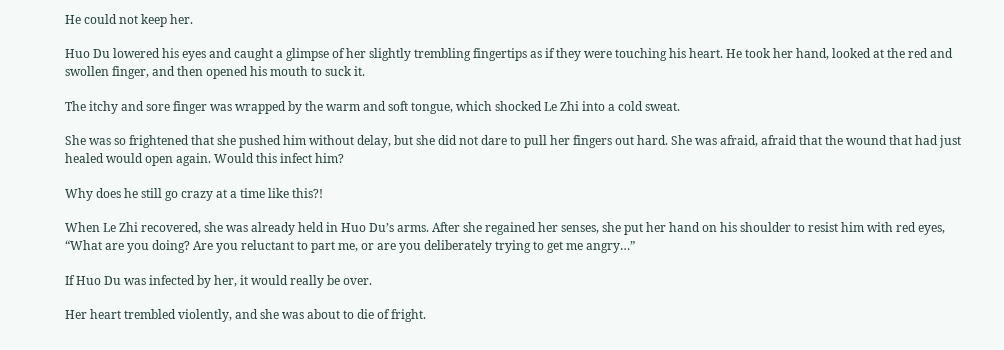He could not keep her.

Huo Du lowered his eyes and caught a glimpse of her slightly trembling fingertips as if they were touching his heart. He took her hand, looked at the red and swollen finger, and then opened his mouth to suck it.

The itchy and sore finger was wrapped by the warm and soft tongue, which shocked Le Zhi into a cold sweat.

She was so frightened that she pushed him without delay, but she did not dare to pull her fingers out hard. She was afraid, afraid that the wound that had just healed would open again. Would this infect him?

Why does he still go crazy at a time like this?!

When Le Zhi recovered, she was already held in Huo Du’s arms. After she regained her senses, she put her hand on his shoulder to resist him with red eyes, “What are you doing? Are you reluctant to part me, or are you deliberately trying to get me angry…”

If Huo Du was infected by her, it would really be over.

Her heart trembled violently, and she was about to die of fright.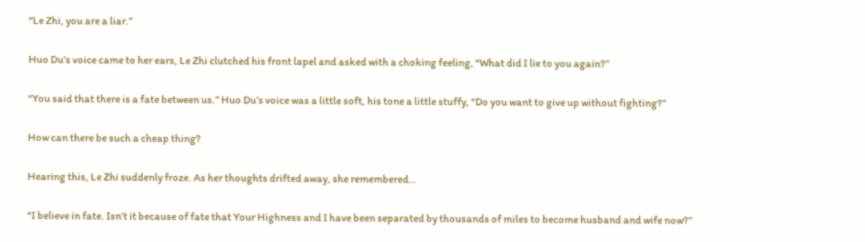“Le Zhi, you are a liar.”

Huo Du’s voice came to her ears, Le Zhi clutched his front lapel and asked with a choking feeling, “What did I lie to you again?”

“You said that there is a fate between us.” Huo Du’s voice was a little soft, his tone a little stuffy, “Do you want to give up without fighting?”

How can there be such a cheap thing?

Hearing this, Le Zhi suddenly froze. As her thoughts drifted away, she remembered…

“I believe in fate. Isn’t it because of fate that Your Highness and I have been separated by thousands of miles to become husband and wife now?”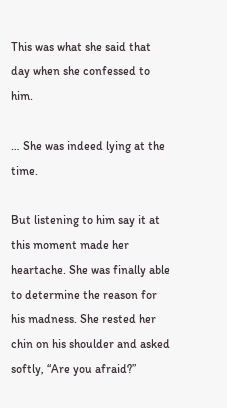This was what she said that day when she confessed to him.

… She was indeed lying at the time.

But listening to him say it at this moment made her heartache. She was finally able to determine the reason for his madness. She rested her chin on his shoulder and asked softly, “Are you afraid?”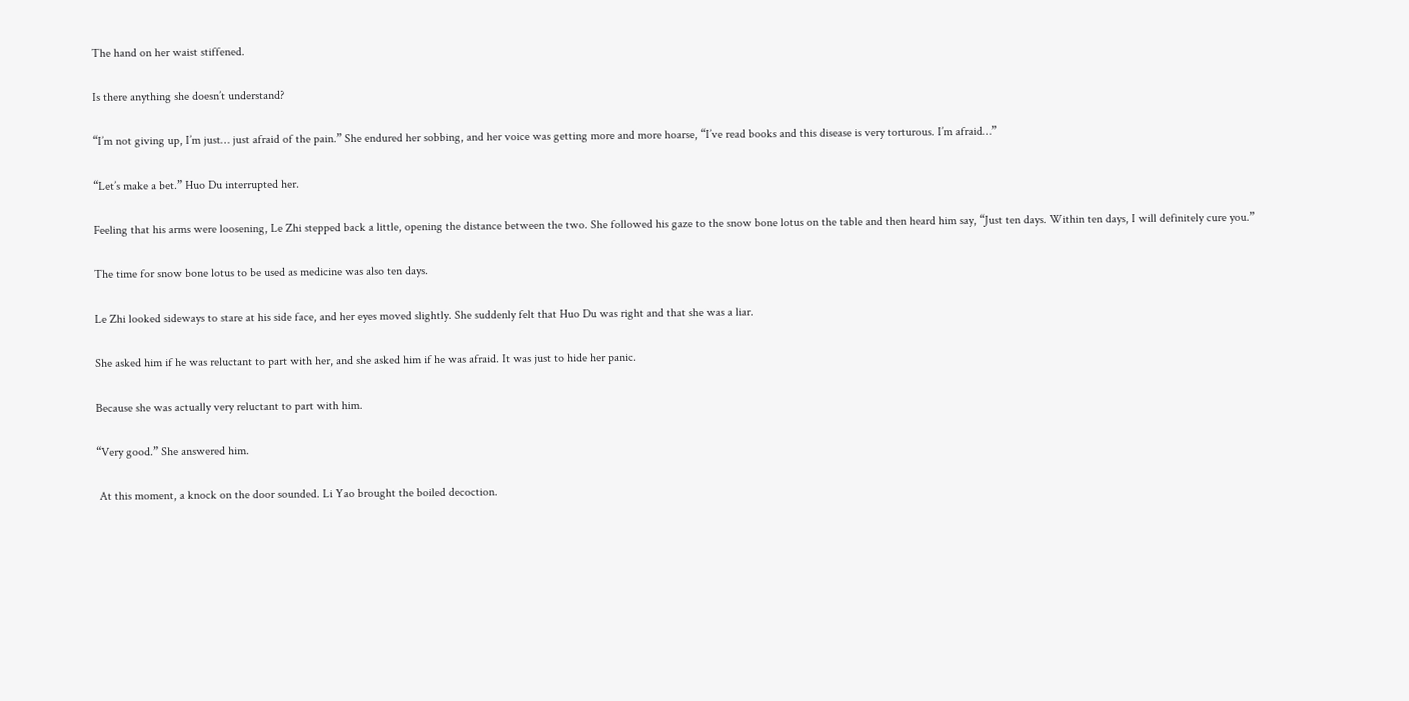The hand on her waist stiffened.

Is there anything she doesn’t understand?

“I’m not giving up, I’m just… just afraid of the pain.” She endured her sobbing, and her voice was getting more and more hoarse, “I’ve read books and this disease is very torturous. I’m afraid…”

“Let’s make a bet.” Huo Du interrupted her.

Feeling that his arms were loosening, Le Zhi stepped back a little, opening the distance between the two. She followed his gaze to the snow bone lotus on the table and then heard him say, “Just ten days. Within ten days, I will definitely cure you.”

The time for snow bone lotus to be used as medicine was also ten days.

Le Zhi looked sideways to stare at his side face, and her eyes moved slightly. She suddenly felt that Huo Du was right and that she was a liar.

She asked him if he was reluctant to part with her, and she asked him if he was afraid. It was just to hide her panic.

Because she was actually very reluctant to part with him.

“Very good.” She answered him.

 At this moment, a knock on the door sounded. Li Yao brought the boiled decoction.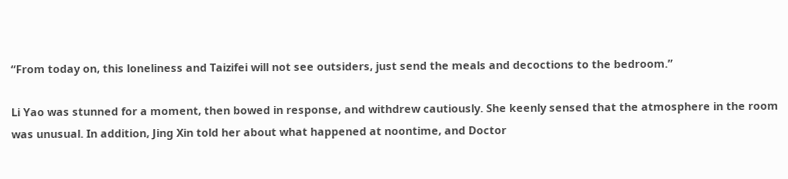“From today on, this loneliness and Taizifei will not see outsiders, just send the meals and decoctions to the bedroom.”

Li Yao was stunned for a moment, then bowed in response, and withdrew cautiously. She keenly sensed that the atmosphere in the room was unusual. In addition, Jing Xin told her about what happened at noontime, and Doctor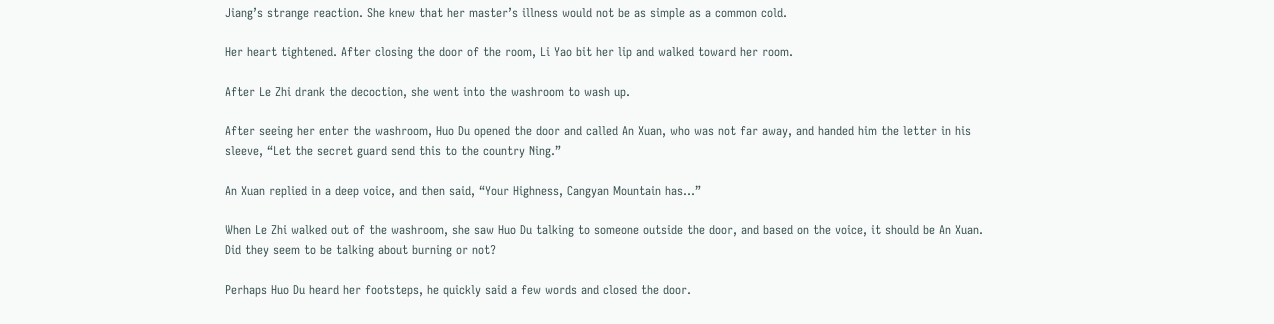Jiang’s strange reaction. She knew that her master’s illness would not be as simple as a common cold.

Her heart tightened. After closing the door of the room, Li Yao bit her lip and walked toward her room.

After Le Zhi drank the decoction, she went into the washroom to wash up.

After seeing her enter the washroom, Huo Du opened the door and called An Xuan, who was not far away, and handed him the letter in his sleeve, “Let the secret guard send this to the country Ning.”

An Xuan replied in a deep voice, and then said, “Your Highness, Cangyan Mountain has…”

When Le Zhi walked out of the washroom, she saw Huo Du talking to someone outside the door, and based on the voice, it should be An Xuan. Did they seem to be talking about burning or not?

Perhaps Huo Du heard her footsteps, he quickly said a few words and closed the door.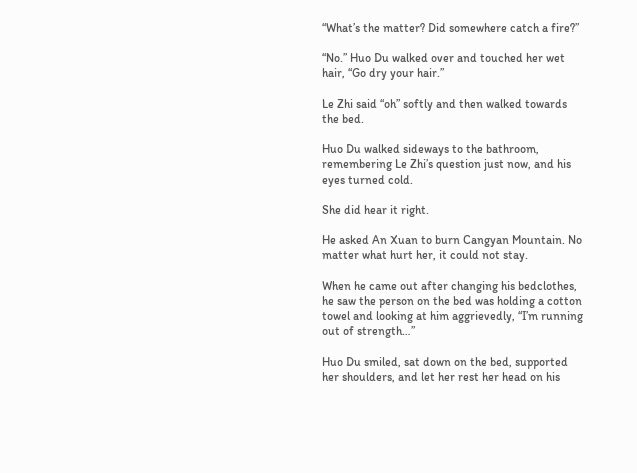“What’s the matter? Did somewhere catch a fire?”

“No.” Huo Du walked over and touched her wet hair, “Go dry your hair.”

Le Zhi said “oh” softly and then walked towards the bed.

Huo Du walked sideways to the bathroom, remembering Le Zhi’s question just now, and his eyes turned cold.

She did hear it right.

He asked An Xuan to burn Cangyan Mountain. No matter what hurt her, it could not stay.

When he came out after changing his bedclothes, he saw the person on the bed was holding a cotton towel and looking at him aggrievedly, “I’m running out of strength…”

Huo Du smiled, sat down on the bed, supported her shoulders, and let her rest her head on his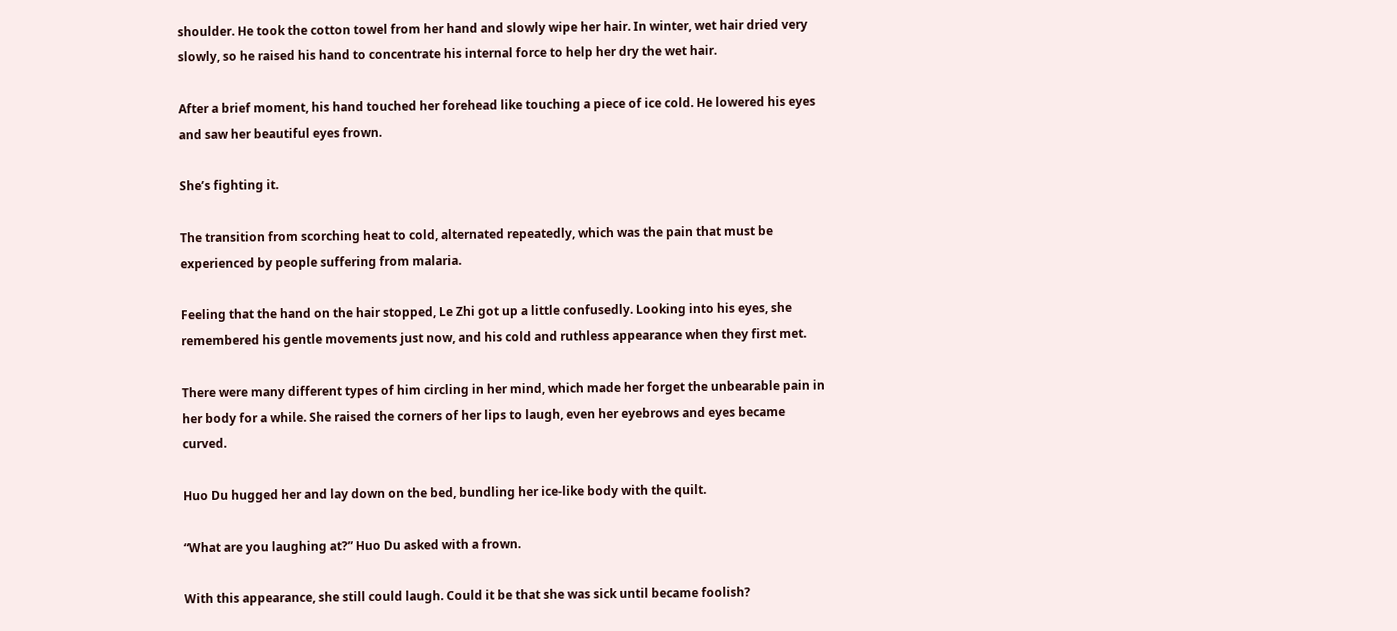shoulder. He took the cotton towel from her hand and slowly wipe her hair. In winter, wet hair dried very slowly, so he raised his hand to concentrate his internal force to help her dry the wet hair.

After a brief moment, his hand touched her forehead like touching a piece of ice cold. He lowered his eyes and saw her beautiful eyes frown.

She’s fighting it.

The transition from scorching heat to cold, alternated repeatedly, which was the pain that must be experienced by people suffering from malaria.

Feeling that the hand on the hair stopped, Le Zhi got up a little confusedly. Looking into his eyes, she remembered his gentle movements just now, and his cold and ruthless appearance when they first met.

There were many different types of him circling in her mind, which made her forget the unbearable pain in her body for a while. She raised the corners of her lips to laugh, even her eyebrows and eyes became curved.

Huo Du hugged her and lay down on the bed, bundling her ice-like body with the quilt.

“What are you laughing at?” Huo Du asked with a frown.

With this appearance, she still could laugh. Could it be that she was sick until became foolish?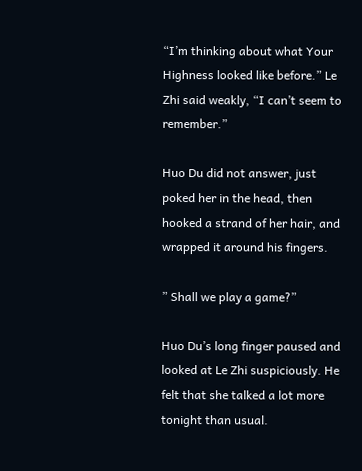“I’m thinking about what Your Highness looked like before.” Le Zhi said weakly, “I can’t seem to remember.”

Huo Du did not answer, just poked her in the head, then hooked a strand of her hair, and wrapped it around his fingers.

” Shall we play a game?”

Huo Du’s long finger paused and looked at Le Zhi suspiciously. He felt that she talked a lot more tonight than usual.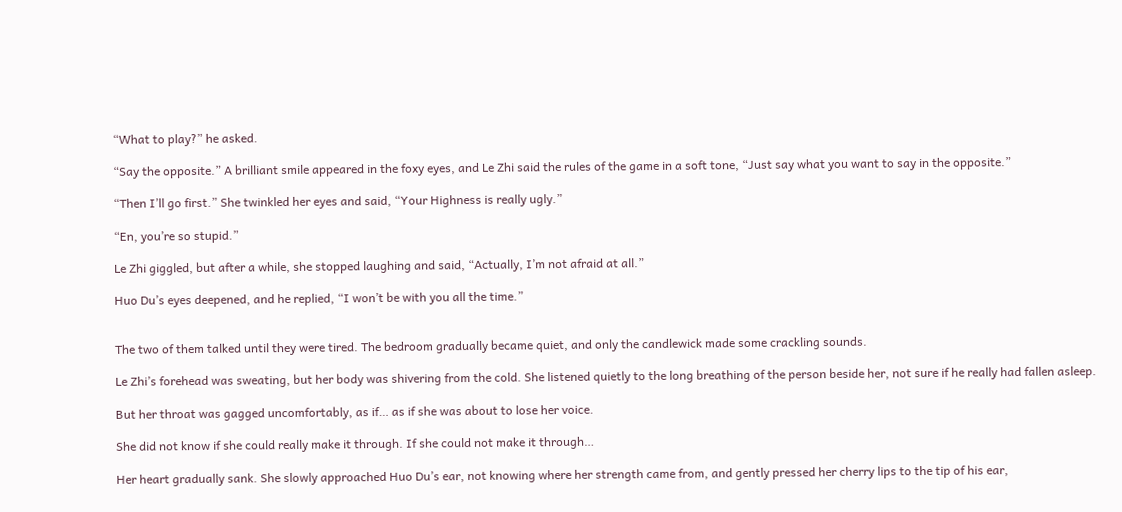“What to play?” he asked.

“Say the opposite.” A brilliant smile appeared in the foxy eyes, and Le Zhi said the rules of the game in a soft tone, “Just say what you want to say in the opposite.”

“Then I’ll go first.” She twinkled her eyes and said, “Your Highness is really ugly.”

“En, you’re so stupid.”

Le Zhi giggled, but after a while, she stopped laughing and said, “Actually, I’m not afraid at all.”

Huo Du’s eyes deepened, and he replied, “I won’t be with you all the time.”


The two of them talked until they were tired. The bedroom gradually became quiet, and only the candlewick made some crackling sounds.

Le Zhi’s forehead was sweating, but her body was shivering from the cold. She listened quietly to the long breathing of the person beside her, not sure if he really had fallen asleep.

But her throat was gagged uncomfortably, as if… as if she was about to lose her voice.

She did not know if she could really make it through. If she could not make it through…

Her heart gradually sank. She slowly approached Huo Du’s ear, not knowing where her strength came from, and gently pressed her cherry lips to the tip of his ear,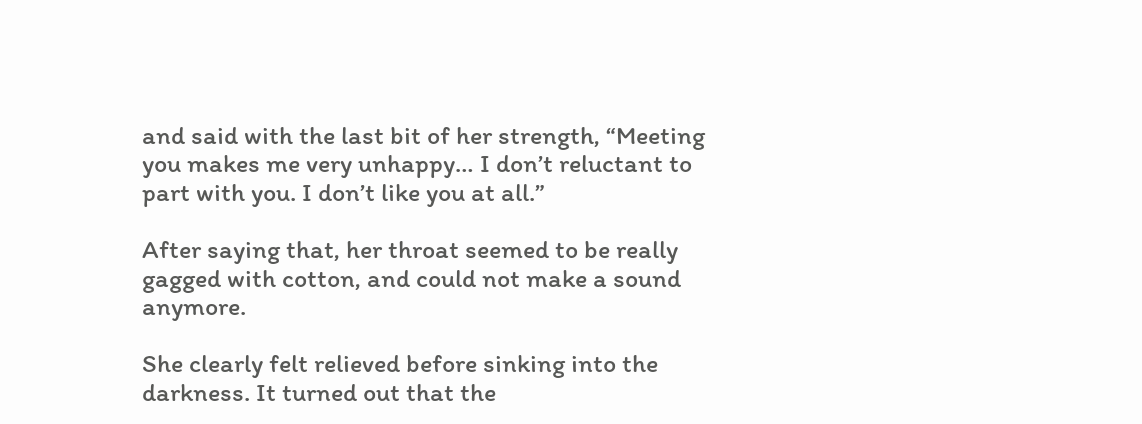and said with the last bit of her strength, “Meeting you makes me very unhappy… I don’t reluctant to part with you. I don’t like you at all.”

After saying that, her throat seemed to be really gagged with cotton, and could not make a sound anymore.

She clearly felt relieved before sinking into the darkness. It turned out that the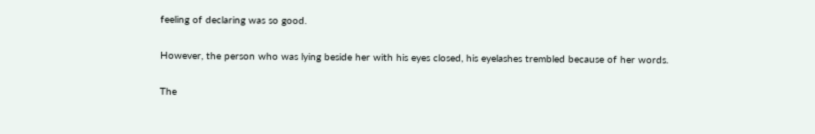feeling of declaring was so good.

However, the person who was lying beside her with his eyes closed, his eyelashes trembled because of her words.

The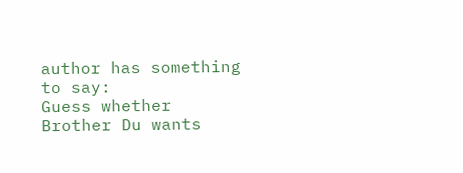author has something to say:
Guess whether Brother Du wants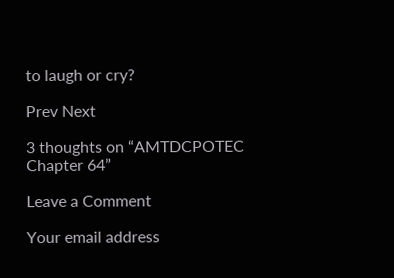to laugh or cry?

Prev Next

3 thoughts on “AMTDCPOTEC Chapter 64”

Leave a Comment

Your email address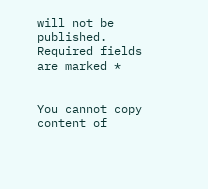will not be published. Required fields are marked *


You cannot copy content of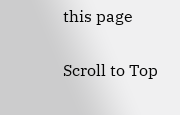this page

Scroll to Top